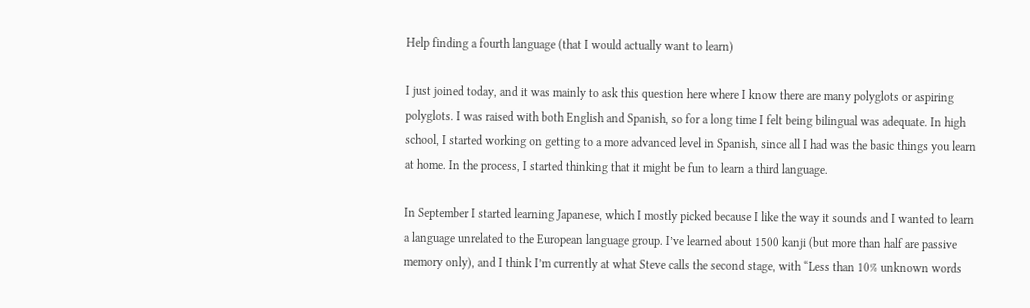Help finding a fourth language (that I would actually want to learn)

I just joined today, and it was mainly to ask this question here where I know there are many polyglots or aspiring polyglots. I was raised with both English and Spanish, so for a long time I felt being bilingual was adequate. In high school, I started working on getting to a more advanced level in Spanish, since all I had was the basic things you learn at home. In the process, I started thinking that it might be fun to learn a third language.

In September I started learning Japanese, which I mostly picked because I like the way it sounds and I wanted to learn a language unrelated to the European language group. I’ve learned about 1500 kanji (but more than half are passive memory only), and I think I’m currently at what Steve calls the second stage, with “Less than 10% unknown words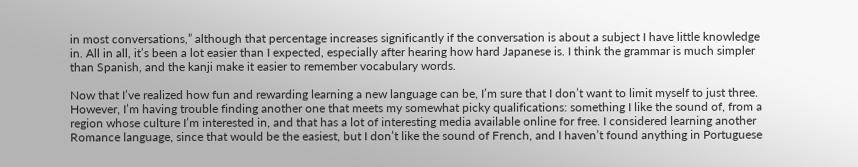in most conversations,” although that percentage increases significantly if the conversation is about a subject I have little knowledge in. All in all, it’s been a lot easier than I expected, especially after hearing how hard Japanese is. I think the grammar is much simpler than Spanish, and the kanji make it easier to remember vocabulary words.

Now that I’ve realized how fun and rewarding learning a new language can be, I’m sure that I don’t want to limit myself to just three. However, I’m having trouble finding another one that meets my somewhat picky qualifications: something I like the sound of, from a region whose culture I’m interested in, and that has a lot of interesting media available online for free. I considered learning another Romance language, since that would be the easiest, but I don’t like the sound of French, and I haven’t found anything in Portuguese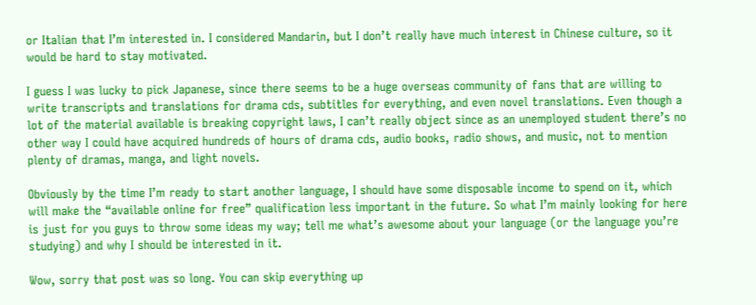or Italian that I’m interested in. I considered Mandarin, but I don’t really have much interest in Chinese culture, so it would be hard to stay motivated.

I guess I was lucky to pick Japanese, since there seems to be a huge overseas community of fans that are willing to write transcripts and translations for drama cds, subtitles for everything, and even novel translations. Even though a lot of the material available is breaking copyright laws, I can’t really object since as an unemployed student there’s no other way I could have acquired hundreds of hours of drama cds, audio books, radio shows, and music, not to mention plenty of dramas, manga, and light novels.

Obviously by the time I’m ready to start another language, I should have some disposable income to spend on it, which will make the “available online for free” qualification less important in the future. So what I’m mainly looking for here is just for you guys to throw some ideas my way; tell me what’s awesome about your language (or the language you’re studying) and why I should be interested in it.

Wow, sorry that post was so long. You can skip everything up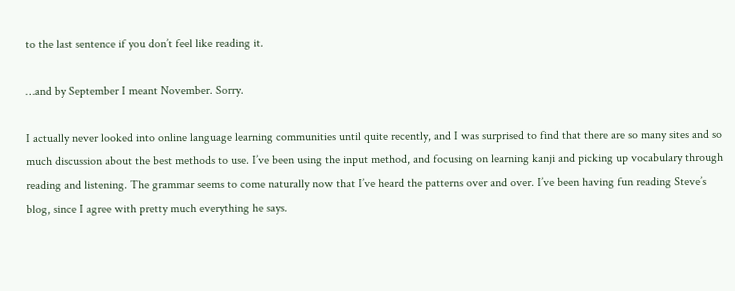to the last sentence if you don’t feel like reading it.

…and by September I meant November. Sorry.

I actually never looked into online language learning communities until quite recently, and I was surprised to find that there are so many sites and so much discussion about the best methods to use. I’ve been using the input method, and focusing on learning kanji and picking up vocabulary through reading and listening. The grammar seems to come naturally now that I’ve heard the patterns over and over. I’ve been having fun reading Steve’s blog, since I agree with pretty much everything he says.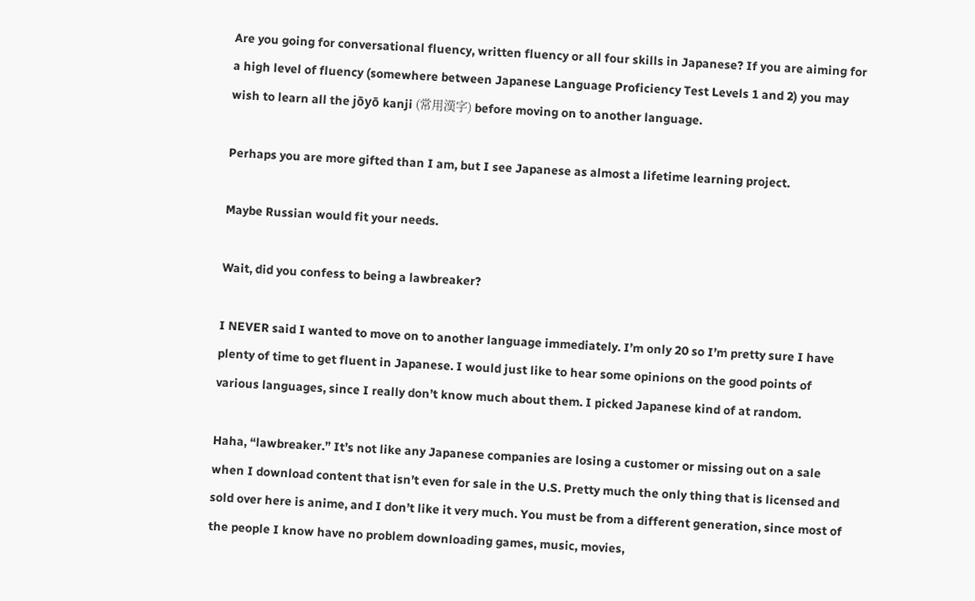Are you going for conversational fluency, written fluency or all four skills in Japanese? If you are aiming for a high level of fluency (somewhere between Japanese Language Proficiency Test Levels 1 and 2) you may wish to learn all the jōyō kanji (常用漢字) before moving on to another language.

Perhaps you are more gifted than I am, but I see Japanese as almost a lifetime learning project.

Maybe Russian would fit your needs.

Wait, did you confess to being a lawbreaker?

I NEVER said I wanted to move on to another language immediately. I’m only 20 so I’m pretty sure I have plenty of time to get fluent in Japanese. I would just like to hear some opinions on the good points of various languages, since I really don’t know much about them. I picked Japanese kind of at random.

Haha, “lawbreaker.” It’s not like any Japanese companies are losing a customer or missing out on a sale when I download content that isn’t even for sale in the U.S. Pretty much the only thing that is licensed and sold over here is anime, and I don’t like it very much. You must be from a different generation, since most of the people I know have no problem downloading games, music, movies,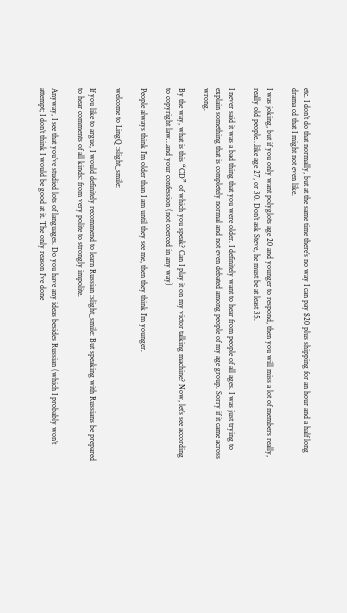etc. I don’t do that normally, but at the same time there’s no way I can pay $20 plus shipping for an hour and a half long drama cd that I might not even like.

I was joking, but if you only want polyglots age 20 and younger to respond, then you will miss a lot of members really, really old people…like age 27, or 30. Don’t ask Steve, he must be at least 35.

I never said it was a bad thing that you were older. I definitely want to hear from people of all ages. I was just trying to explain something that is completely normal and not even debated among people of my age group. Sorry if it came across wrong.

By the way, what is this “CD” of which you speak? Can I play it on my victor talking machine? Now, let’s see according to copyright law…and your confession (not coerced in any way)

People always think I’m older than I am until they see me, then they think I’m younger.

welcome to LingQ :slight_smile:

If you like to argue, I would definitely recommend to learn Russian :slight_smile: But speaking with Russians be prepared to hear comments of all kinds: from very polite to strongly impolite.

Anyway, I see that you’ve studied lots of languages. Do you have any ideas besides Russian (which I probably won’t attempt; I don’t think I would be good at it. The only reason I’ve done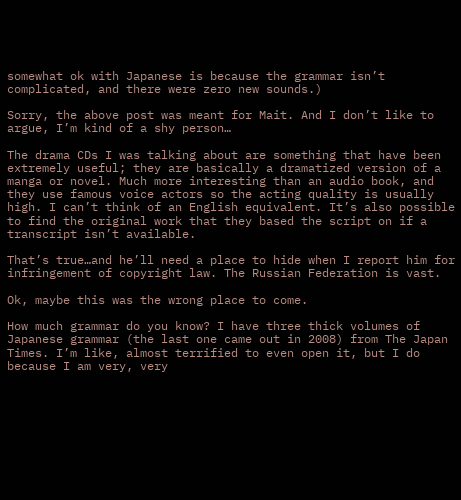somewhat ok with Japanese is because the grammar isn’t complicated, and there were zero new sounds.)

Sorry, the above post was meant for Mait. And I don’t like to argue, I’m kind of a shy person…

The drama CDs I was talking about are something that have been extremely useful; they are basically a dramatized version of a manga or novel. Much more interesting than an audio book, and they use famous voice actors so the acting quality is usually high. I can’t think of an English equivalent. It’s also possible to find the original work that they based the script on if a transcript isn’t available.

That’s true…and he’ll need a place to hide when I report him for infringement of copyright law. The Russian Federation is vast.

Ok, maybe this was the wrong place to come.

How much grammar do you know? I have three thick volumes of Japanese grammar (the last one came out in 2008) from The Japan Times. I’m like, almost terrified to even open it, but I do because I am very, very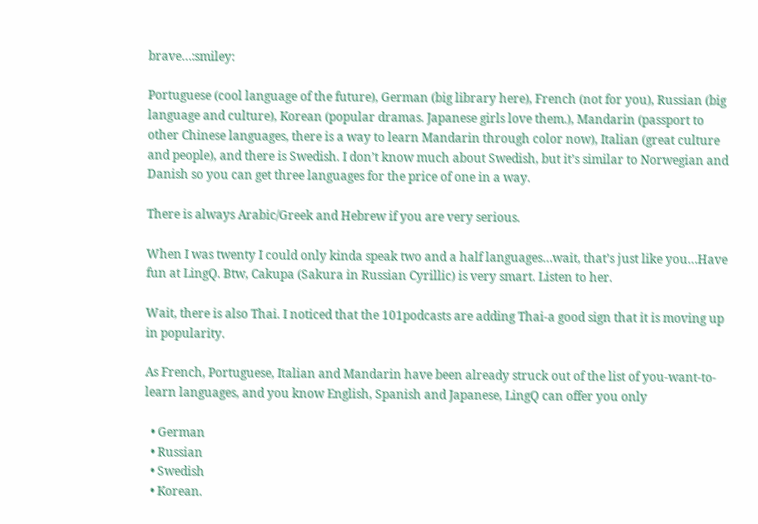brave…:smiley:

Portuguese (cool language of the future), German (big library here), French (not for you), Russian (big language and culture), Korean (popular dramas. Japanese girls love them.), Mandarin (passport to other Chinese languages, there is a way to learn Mandarin through color now), Italian (great culture and people), and there is Swedish. I don’t know much about Swedish, but it’s similar to Norwegian and Danish so you can get three languages for the price of one in a way.

There is always Arabic/Greek and Hebrew if you are very serious.

When I was twenty I could only kinda speak two and a half languages…wait, that’s just like you…Have fun at LingQ. Btw, Cakupa (Sakura in Russian Cyrillic) is very smart. Listen to her.

Wait, there is also Thai. I noticed that the 101podcasts are adding Thai-a good sign that it is moving up in popularity.

As French, Portuguese, Italian and Mandarin have been already struck out of the list of you-want-to-learn languages, and you know English, Spanish and Japanese, LingQ can offer you only

  • German
  • Russian
  • Swedish
  • Korean.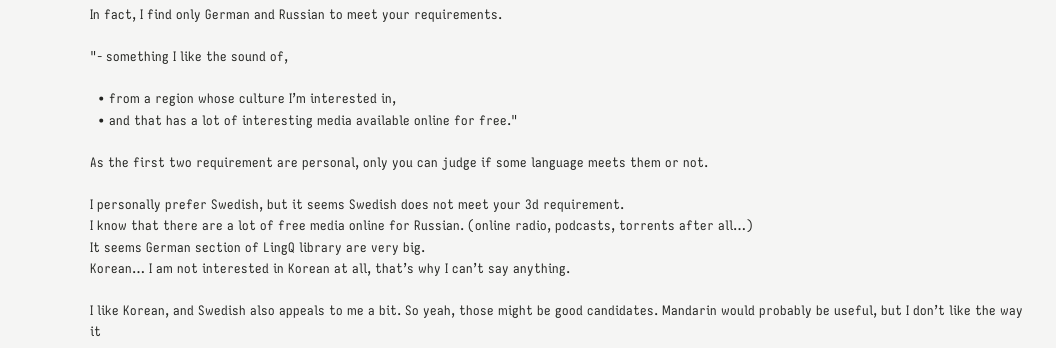In fact, I find only German and Russian to meet your requirements.

"- something I like the sound of,

  • from a region whose culture I’m interested in,
  • and that has a lot of interesting media available online for free."

As the first two requirement are personal, only you can judge if some language meets them or not.

I personally prefer Swedish, but it seems Swedish does not meet your 3d requirement.
I know that there are a lot of free media online for Russian. (online radio, podcasts, torrents after all…)
It seems German section of LingQ library are very big.
Korean… I am not interested in Korean at all, that’s why I can’t say anything.

I like Korean, and Swedish also appeals to me a bit. So yeah, those might be good candidates. Mandarin would probably be useful, but I don’t like the way it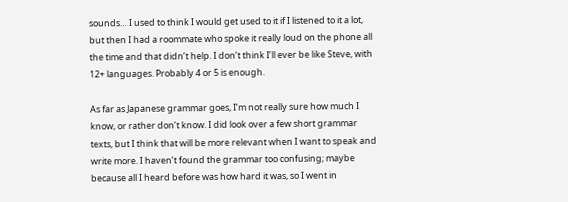sounds… I used to think I would get used to it if I listened to it a lot, but then I had a roommate who spoke it really loud on the phone all the time and that didn’t help. I don’t think I’ll ever be like Steve, with 12+ languages. Probably 4 or 5 is enough.

As far as Japanese grammar goes, I’m not really sure how much I know, or rather don’t know. I did look over a few short grammar texts, but I think that will be more relevant when I want to speak and write more. I haven’t found the grammar too confusing; maybe because all I heard before was how hard it was, so I went in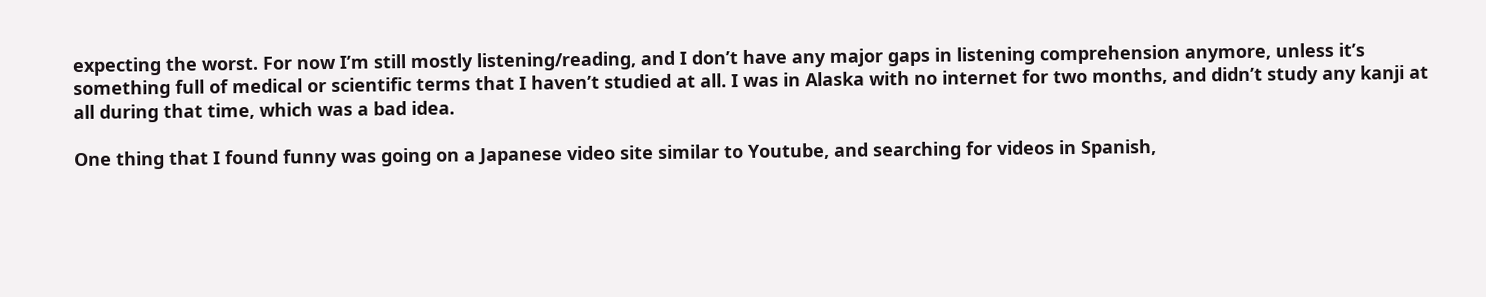expecting the worst. For now I’m still mostly listening/reading, and I don’t have any major gaps in listening comprehension anymore, unless it’s something full of medical or scientific terms that I haven’t studied at all. I was in Alaska with no internet for two months, and didn’t study any kanji at all during that time, which was a bad idea.

One thing that I found funny was going on a Japanese video site similar to Youtube, and searching for videos in Spanish,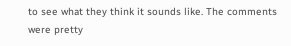to see what they think it sounds like. The comments were pretty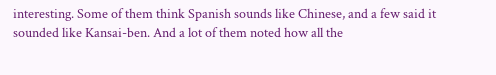interesting. Some of them think Spanish sounds like Chinese, and a few said it sounded like Kansai-ben. And a lot of them noted how all the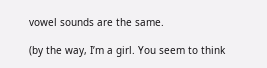vowel sounds are the same.

(by the way, I’m a girl. You seem to think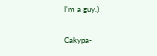I’m a guy.)

Cakypa-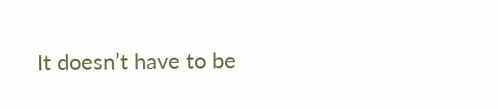It doesn’t have to be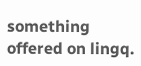something offered on lingq.